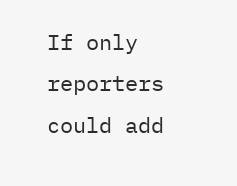If only reporters could add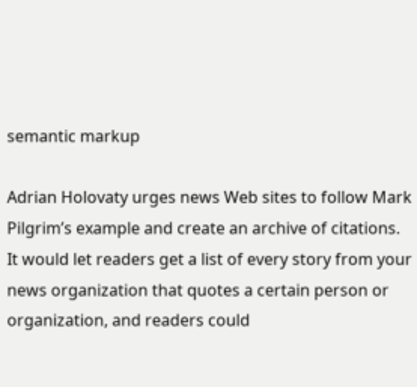semantic markup

Adrian Holovaty urges news Web sites to follow Mark Pilgrim’s example and create an archive of citations. It would let readers get a list of every story from your news organization that quotes a certain person or organization, and readers could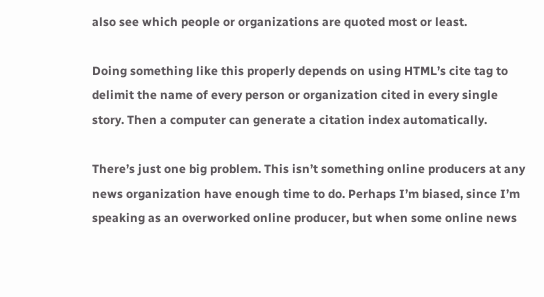also see which people or organizations are quoted most or least.

Doing something like this properly depends on using HTML’s cite tag to delimit the name of every person or organization cited in every single story. Then a computer can generate a citation index automatically.

There’s just one big problem. This isn’t something online producers at any news organization have enough time to do. Perhaps I’m biased, since I’m speaking as an overworked online producer, but when some online news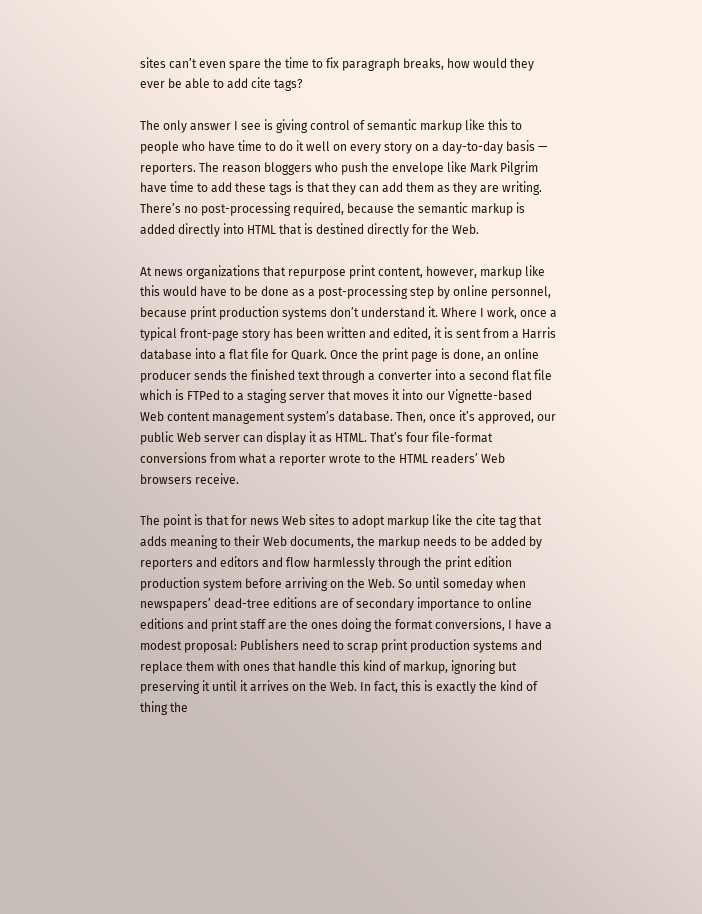sites can’t even spare the time to fix paragraph breaks, how would they ever be able to add cite tags?

The only answer I see is giving control of semantic markup like this to people who have time to do it well on every story on a day-to-day basis — reporters. The reason bloggers who push the envelope like Mark Pilgrim have time to add these tags is that they can add them as they are writing. There’s no post-processing required, because the semantic markup is added directly into HTML that is destined directly for the Web.

At news organizations that repurpose print content, however, markup like this would have to be done as a post-processing step by online personnel, because print production systems don’t understand it. Where I work, once a typical front-page story has been written and edited, it is sent from a Harris database into a flat file for Quark. Once the print page is done, an online producer sends the finished text through a converter into a second flat file which is FTPed to a staging server that moves it into our Vignette-based Web content management system’s database. Then, once it’s approved, our public Web server can display it as HTML. That’s four file-format conversions from what a reporter wrote to the HTML readers’ Web browsers receive.

The point is that for news Web sites to adopt markup like the cite tag that adds meaning to their Web documents, the markup needs to be added by reporters and editors and flow harmlessly through the print edition production system before arriving on the Web. So until someday when newspapers’ dead-tree editions are of secondary importance to online editions and print staff are the ones doing the format conversions, I have a modest proposal: Publishers need to scrap print production systems and replace them with ones that handle this kind of markup, ignoring but preserving it until it arrives on the Web. In fact, this is exactly the kind of thing the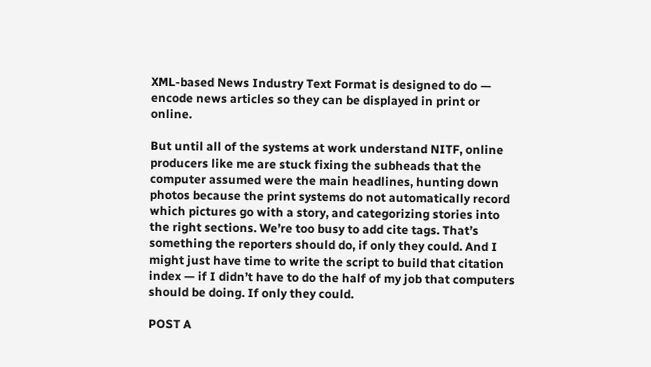XML-based News Industry Text Format is designed to do — encode news articles so they can be displayed in print or online.

But until all of the systems at work understand NITF, online producers like me are stuck fixing the subheads that the computer assumed were the main headlines, hunting down photos because the print systems do not automatically record which pictures go with a story, and categorizing stories into the right sections. We’re too busy to add cite tags. That’s something the reporters should do, if only they could. And I might just have time to write the script to build that citation index — if I didn’t have to do the half of my job that computers should be doing. If only they could.

POST A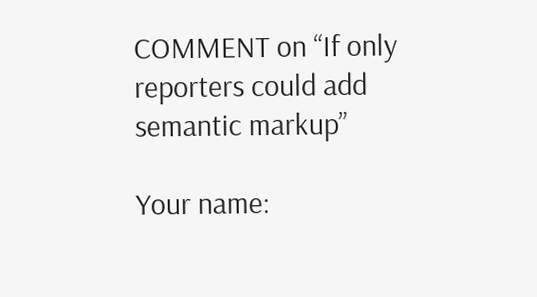COMMENT on “If only reporters could add semantic markup”

Your name: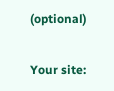(optional)

Your site: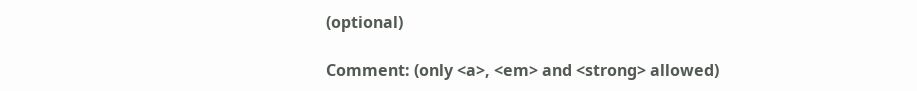(optional)

Comment: (only <a>, <em> and <strong> allowed)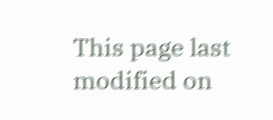This page last modified on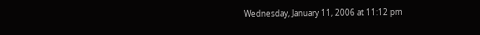Wednesday, January 11, 2006 at 11:12 pm